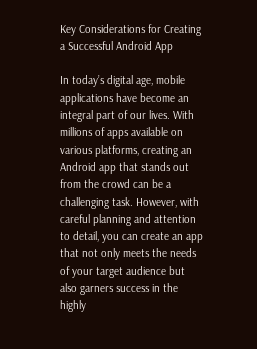Key Considerations for Creating a Successful Android App

In today’s digital age, mobile applications have become an integral part of our lives. With millions of apps available on various platforms, creating an Android app that stands out from the crowd can be a challenging task. However, with careful planning and attention to detail, you can create an app that not only meets the needs of your target audience but also garners success in the highly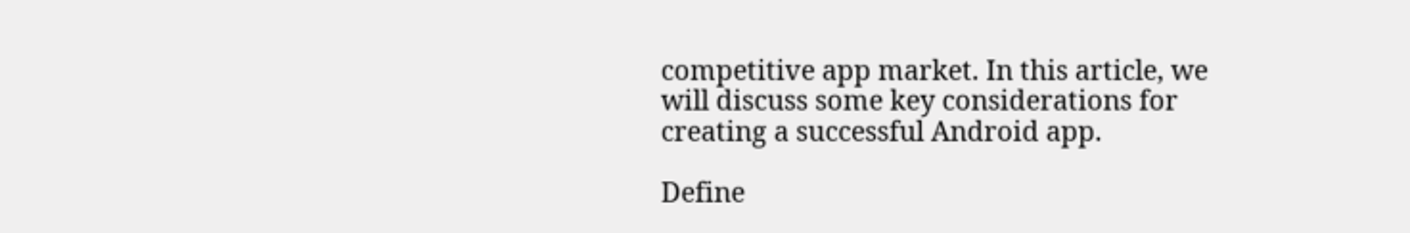competitive app market. In this article, we will discuss some key considerations for creating a successful Android app.

Define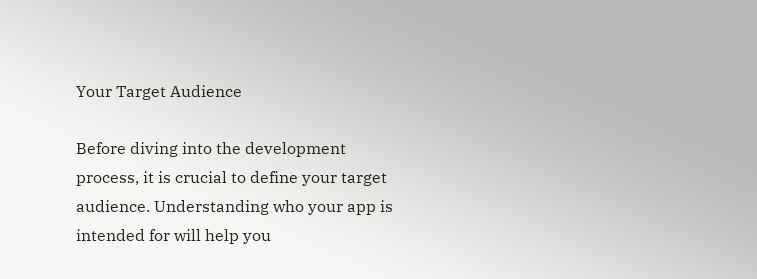Your Target Audience

Before diving into the development process, it is crucial to define your target audience. Understanding who your app is intended for will help you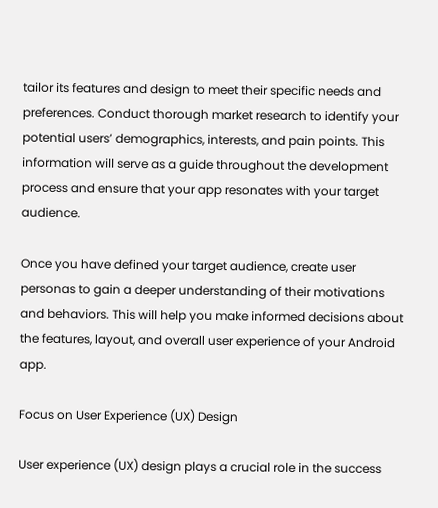tailor its features and design to meet their specific needs and preferences. Conduct thorough market research to identify your potential users’ demographics, interests, and pain points. This information will serve as a guide throughout the development process and ensure that your app resonates with your target audience.

Once you have defined your target audience, create user personas to gain a deeper understanding of their motivations and behaviors. This will help you make informed decisions about the features, layout, and overall user experience of your Android app.

Focus on User Experience (UX) Design

User experience (UX) design plays a crucial role in the success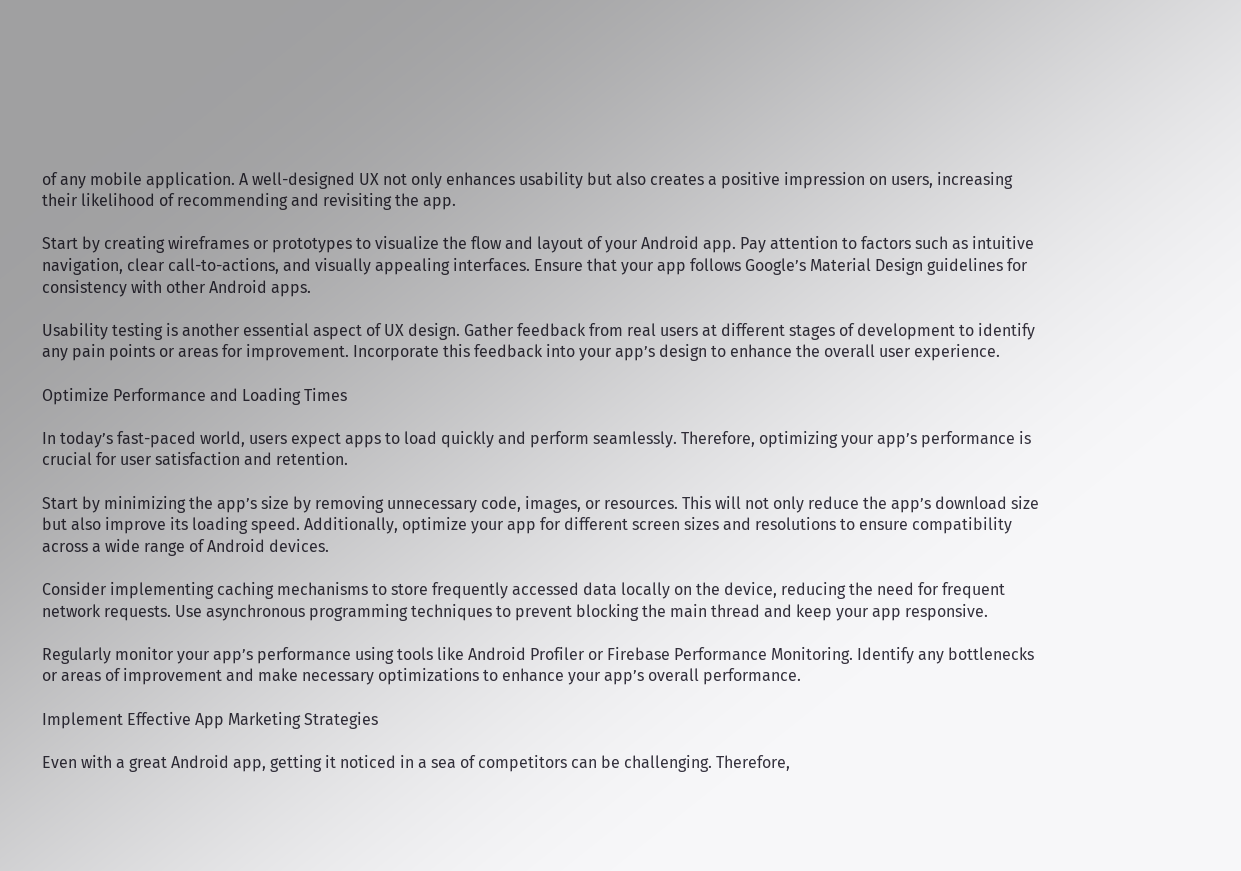of any mobile application. A well-designed UX not only enhances usability but also creates a positive impression on users, increasing their likelihood of recommending and revisiting the app.

Start by creating wireframes or prototypes to visualize the flow and layout of your Android app. Pay attention to factors such as intuitive navigation, clear call-to-actions, and visually appealing interfaces. Ensure that your app follows Google’s Material Design guidelines for consistency with other Android apps.

Usability testing is another essential aspect of UX design. Gather feedback from real users at different stages of development to identify any pain points or areas for improvement. Incorporate this feedback into your app’s design to enhance the overall user experience.

Optimize Performance and Loading Times

In today’s fast-paced world, users expect apps to load quickly and perform seamlessly. Therefore, optimizing your app’s performance is crucial for user satisfaction and retention.

Start by minimizing the app’s size by removing unnecessary code, images, or resources. This will not only reduce the app’s download size but also improve its loading speed. Additionally, optimize your app for different screen sizes and resolutions to ensure compatibility across a wide range of Android devices.

Consider implementing caching mechanisms to store frequently accessed data locally on the device, reducing the need for frequent network requests. Use asynchronous programming techniques to prevent blocking the main thread and keep your app responsive.

Regularly monitor your app’s performance using tools like Android Profiler or Firebase Performance Monitoring. Identify any bottlenecks or areas of improvement and make necessary optimizations to enhance your app’s overall performance.

Implement Effective App Marketing Strategies

Even with a great Android app, getting it noticed in a sea of competitors can be challenging. Therefore,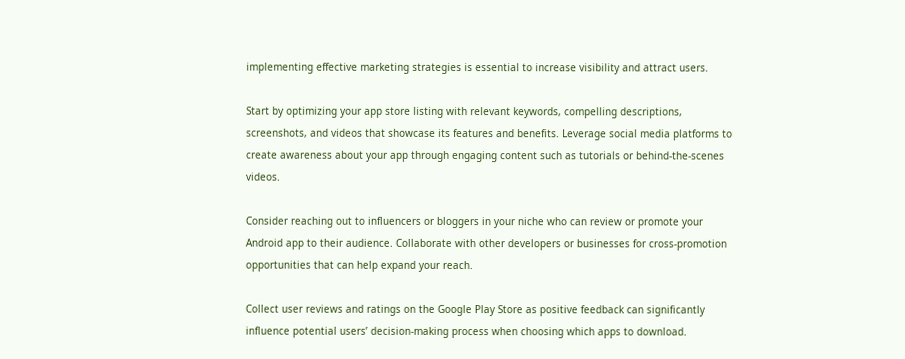implementing effective marketing strategies is essential to increase visibility and attract users.

Start by optimizing your app store listing with relevant keywords, compelling descriptions, screenshots, and videos that showcase its features and benefits. Leverage social media platforms to create awareness about your app through engaging content such as tutorials or behind-the-scenes videos.

Consider reaching out to influencers or bloggers in your niche who can review or promote your Android app to their audience. Collaborate with other developers or businesses for cross-promotion opportunities that can help expand your reach.

Collect user reviews and ratings on the Google Play Store as positive feedback can significantly influence potential users’ decision-making process when choosing which apps to download.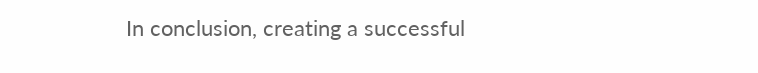In conclusion, creating a successful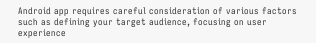Android app requires careful consideration of various factors such as defining your target audience, focusing on user experience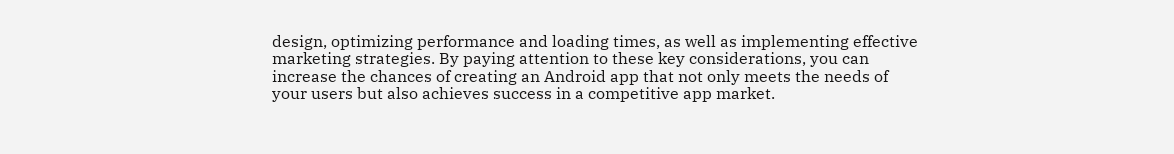design, optimizing performance and loading times, as well as implementing effective marketing strategies. By paying attention to these key considerations, you can increase the chances of creating an Android app that not only meets the needs of your users but also achieves success in a competitive app market.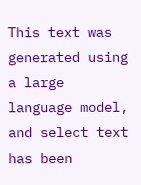This text was generated using a large language model, and select text has been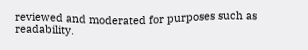reviewed and moderated for purposes such as readability.